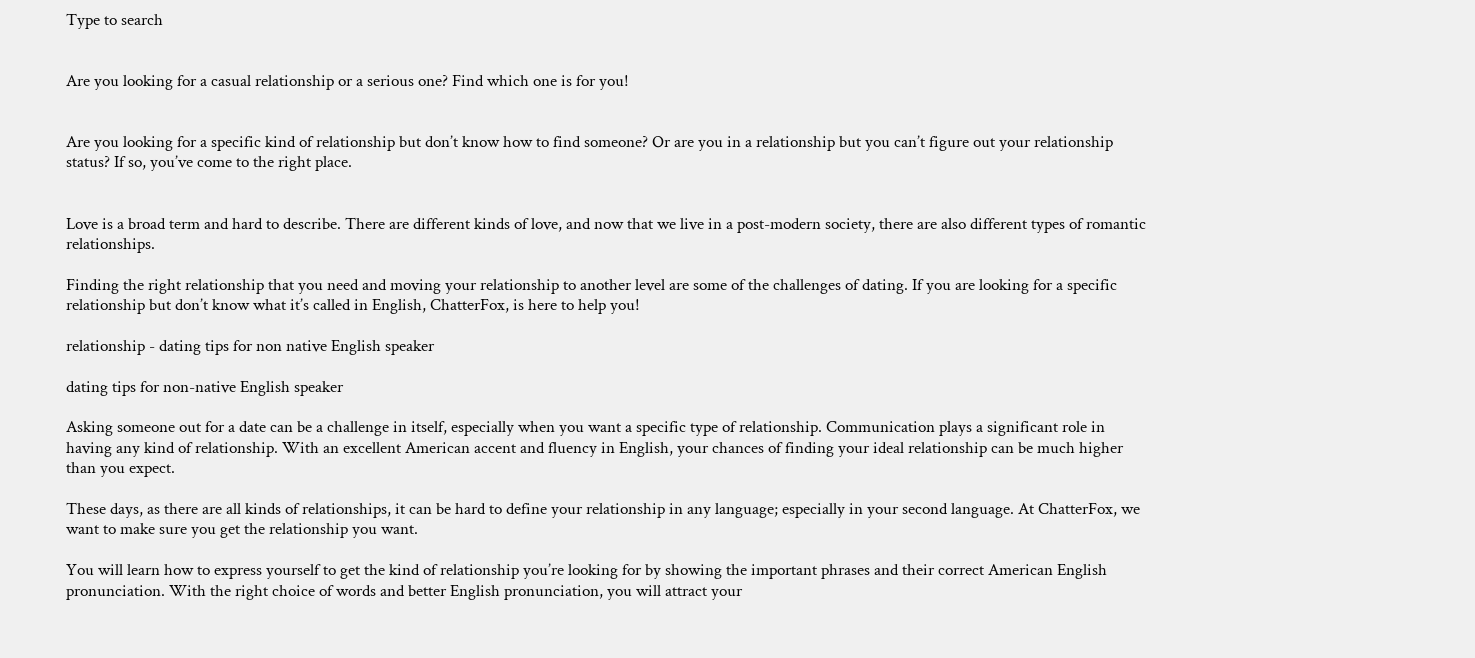Type to search


Are you looking for a casual relationship or a serious one? Find which one is for you!


Are you looking for a specific kind of relationship but don’t know how to find someone? Or are you in a relationship but you can’t figure out your relationship status? If so, you’ve come to the right place.


Love is a broad term and hard to describe. There are different kinds of love, and now that we live in a post-modern society, there are also different types of romantic relationships.

Finding the right relationship that you need and moving your relationship to another level are some of the challenges of dating. If you are looking for a specific relationship but don’t know what it’s called in English, ChatterFox, is here to help you!

relationship - dating tips for non native English speaker

dating tips for non-native English speaker

Asking someone out for a date can be a challenge in itself, especially when you want a specific type of relationship. Communication plays a significant role in having any kind of relationship. With an excellent American accent and fluency in English, your chances of finding your ideal relationship can be much higher than you expect.

These days, as there are all kinds of relationships, it can be hard to define your relationship in any language; especially in your second language. At ChatterFox, we want to make sure you get the relationship you want.

You will learn how to express yourself to get the kind of relationship you’re looking for by showing the important phrases and their correct American English pronunciation. With the right choice of words and better English pronunciation, you will attract your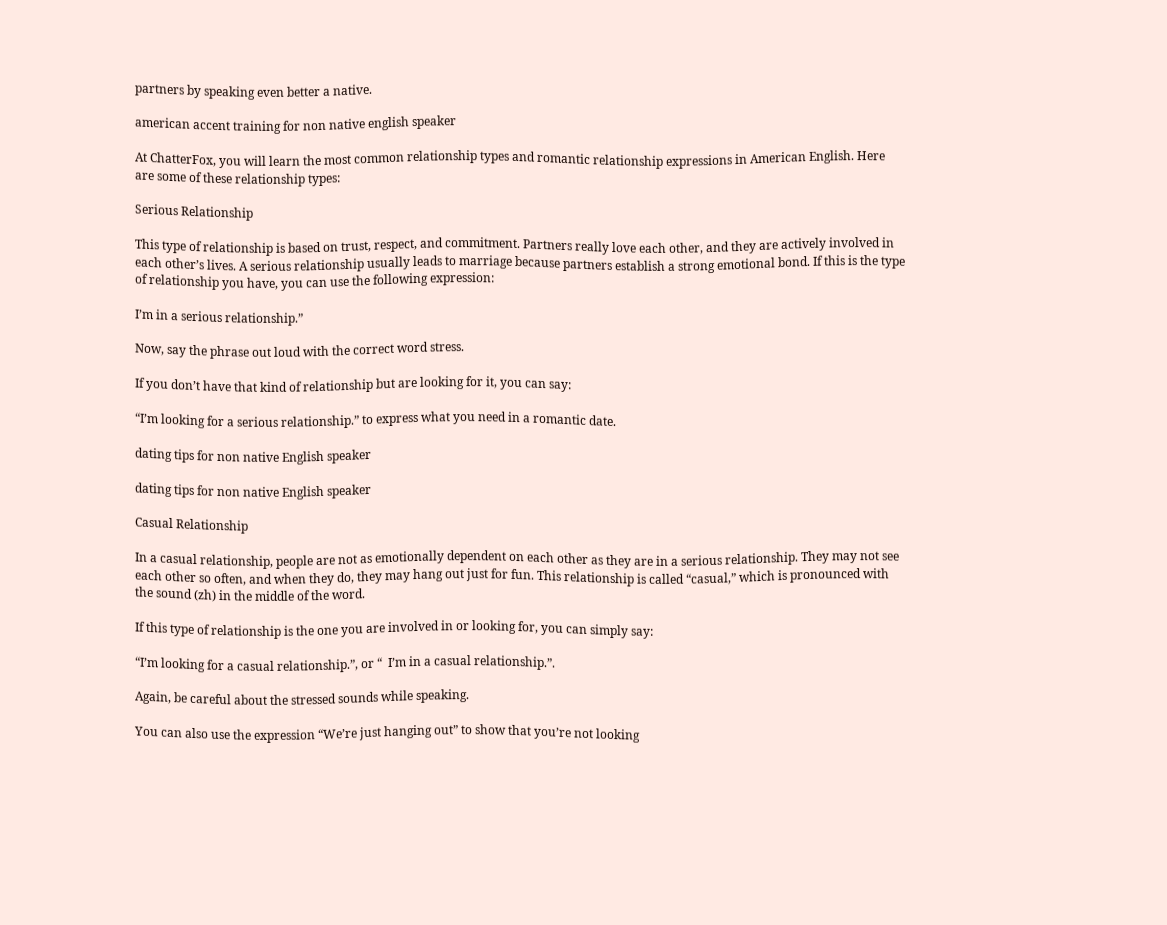partners by speaking even better a native.

american accent training for non native english speaker

At ChatterFox, you will learn the most common relationship types and romantic relationship expressions in American English. Here are some of these relationship types:

Serious Relationship

This type of relationship is based on trust, respect, and commitment. Partners really love each other, and they are actively involved in each other’s lives. A serious relationship usually leads to marriage because partners establish a strong emotional bond. If this is the type of relationship you have, you can use the following expression:

I’m in a serious relationship.”

Now, say the phrase out loud with the correct word stress.

If you don’t have that kind of relationship but are looking for it, you can say:

“I’m looking for a serious relationship.” to express what you need in a romantic date.

dating tips for non native English speaker

dating tips for non native English speaker

Casual Relationship

In a casual relationship, people are not as emotionally dependent on each other as they are in a serious relationship. They may not see each other so often, and when they do, they may hang out just for fun. This relationship is called “casual,” which is pronounced with the sound (zh) in the middle of the word.

If this type of relationship is the one you are involved in or looking for, you can simply say:

“I’m looking for a casual relationship.”, or “  I’m in a casual relationship.”.

Again, be careful about the stressed sounds while speaking.

You can also use the expression “We’re just hanging out” to show that you’re not looking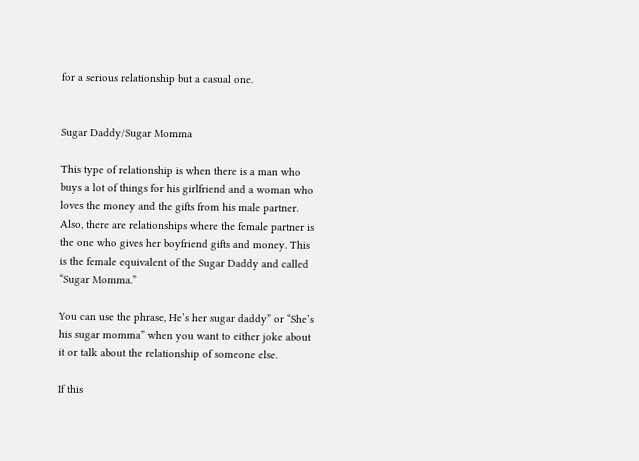for a serious relationship but a casual one.


Sugar Daddy/Sugar Momma

This type of relationship is when there is a man who buys a lot of things for his girlfriend and a woman who loves the money and the gifts from his male partner. Also, there are relationships where the female partner is the one who gives her boyfriend gifts and money. This is the female equivalent of the Sugar Daddy and called “Sugar Momma.”

You can use the phrase, He’s her sugar daddy” or “She’s his sugar momma” when you want to either joke about it or talk about the relationship of someone else.

If this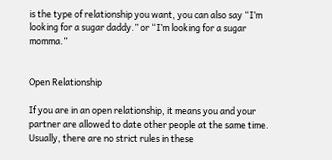is the type of relationship you want, you can also say “I’m looking for a sugar daddy.” or “I’m looking for a sugar momma.”


Open Relationship

If you are in an open relationship, it means you and your partner are allowed to date other people at the same time. Usually, there are no strict rules in these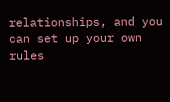relationships, and you can set up your own rules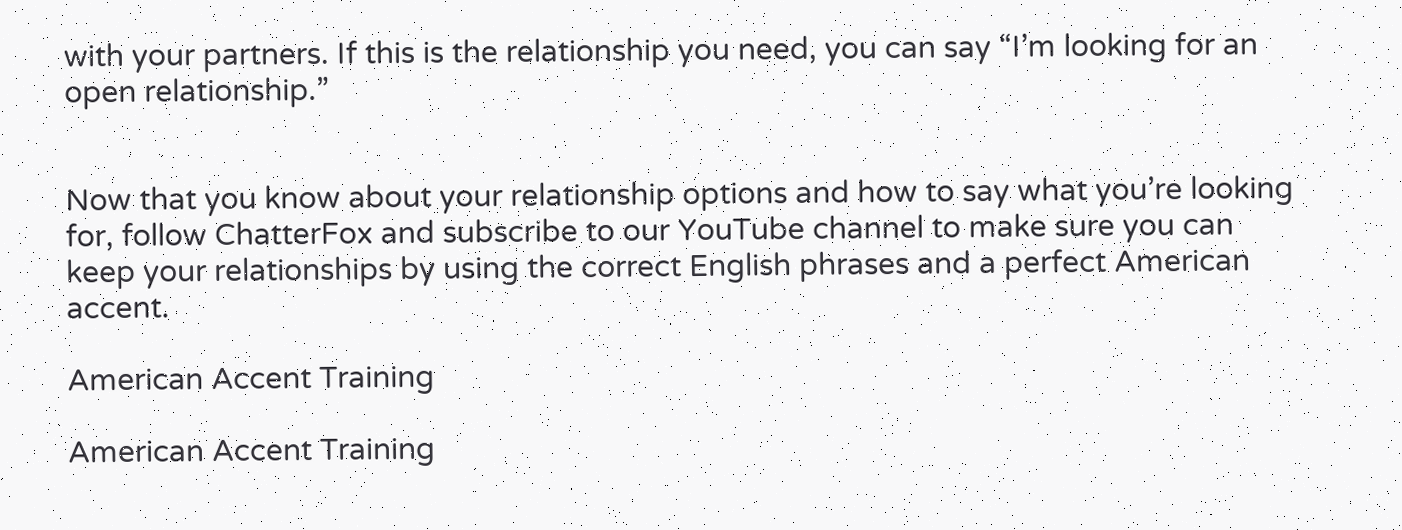with your partners. If this is the relationship you need, you can say “I’m looking for an open relationship.”


Now that you know about your relationship options and how to say what you’re looking for, follow ChatterFox and subscribe to our YouTube channel to make sure you can keep your relationships by using the correct English phrases and a perfect American accent.

American Accent Training

American Accent Training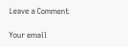Leave a Comment

Your email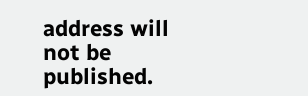address will not be published.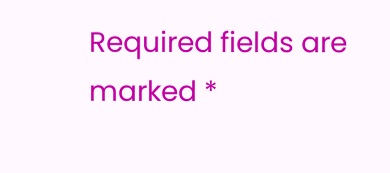Required fields are marked *